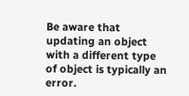Be aware that updating an object with a different type of object is typically an error.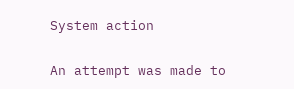System action

An attempt was made to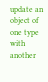update an object of one type with another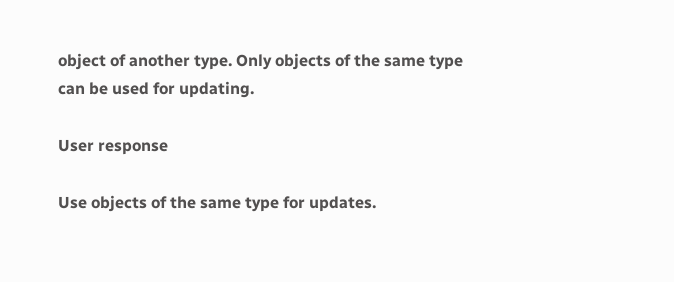object of another type. Only objects of the same type can be used for updating.

User response

Use objects of the same type for updates.